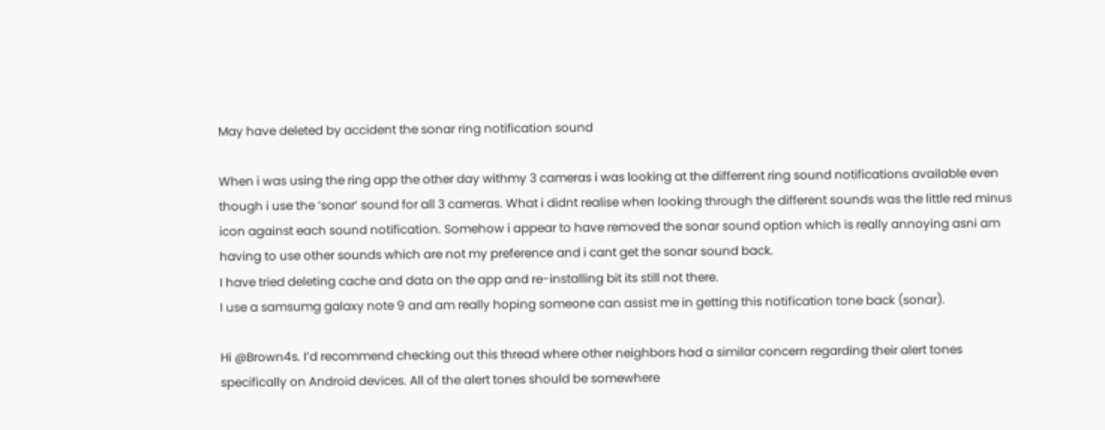May have deleted by accident the sonar ring notification sound

When i was using the ring app the other day withmy 3 cameras i was looking at the differrent ring sound notifications available even though i use the ‘sonar’ sound for all 3 cameras. What i didnt realise when looking through the different sounds was the little red minus icon against each sound notification. Somehow i appear to have removed the sonar sound option which is really annoying asni am having to use other sounds which are not my preference and i cant get the sonar sound back.
I have tried deleting cache and data on the app and re-installing bit its still not there.
I use a samsumg galaxy note 9 and am really hoping someone can assist me in getting this notification tone back (sonar).

Hi @Brown4s. I’d recommend checking out this thread where other neighbors had a similar concern regarding their alert tones specifically on Android devices. All of the alert tones should be somewhere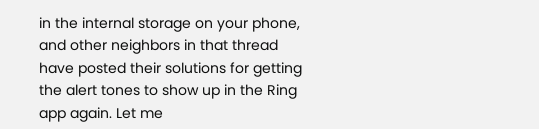in the internal storage on your phone, and other neighbors in that thread have posted their solutions for getting the alert tones to show up in the Ring app again. Let me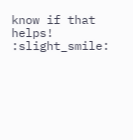know if that helps! :slight_smile: